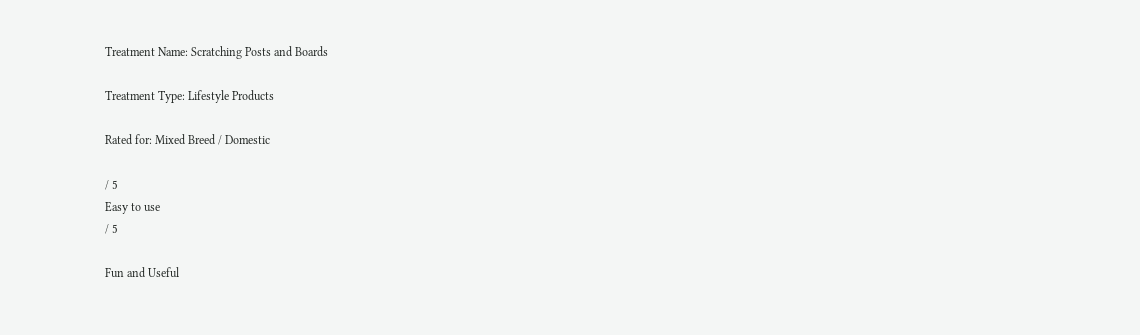Treatment Name: Scratching Posts and Boards

Treatment Type: Lifestyle Products

Rated for: Mixed Breed / Domestic

/ 5
Easy to use
/ 5

Fun and Useful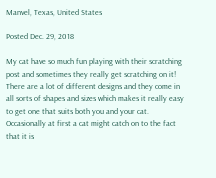Manvel, Texas, United States

Posted Dec. 29, 2018

My cat have so much fun playing with their scratching post and sometimes they really get scratching on it! There are a lot of different designs and they come in all sorts of shapes and sizes which makes it really easy to get one that suits both you and your cat. Occasionally at first a cat might catch on to the fact that it is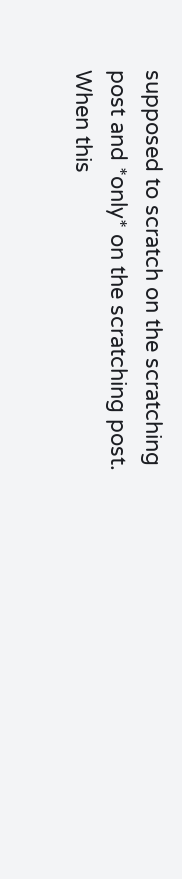supposed to scratch on the scratching post and *only* on the scratching post. When this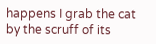happens I grab the cat by the scruff of its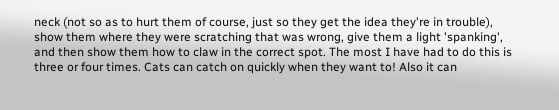neck (not so as to hurt them of course, just so they get the idea they're in trouble), show them where they were scratching that was wrong, give them a light 'spanking', and then show them how to claw in the correct spot. The most I have had to do this is three or four times. Cats can catch on quickly when they want to! Also it can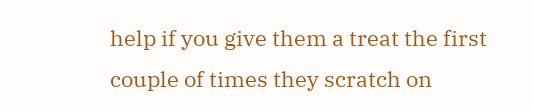help if you give them a treat the first couple of times they scratch on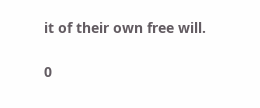it of their own free will.

0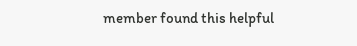member found this helpful